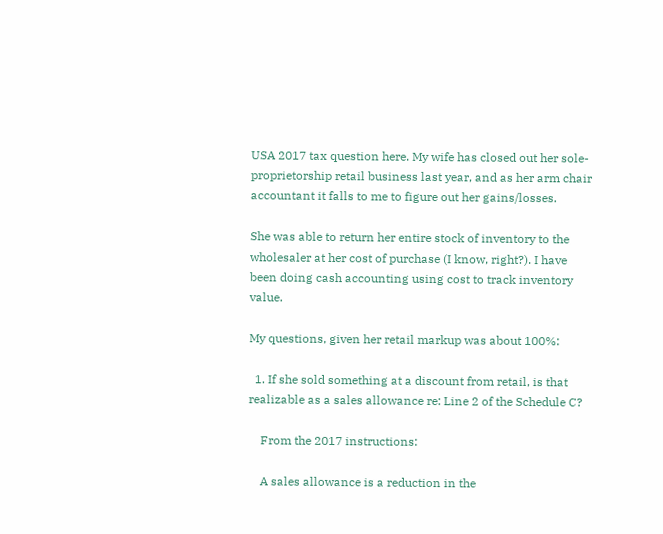USA 2017 tax question here. My wife has closed out her sole-proprietorship retail business last year, and as her arm chair accountant it falls to me to figure out her gains/losses.

She was able to return her entire stock of inventory to the wholesaler at her cost of purchase (I know, right?). I have been doing cash accounting using cost to track inventory value.

My questions, given her retail markup was about 100%:

  1. If she sold something at a discount from retail, is that realizable as a sales allowance re: Line 2 of the Schedule C?

    From the 2017 instructions:

    A sales allowance is a reduction in the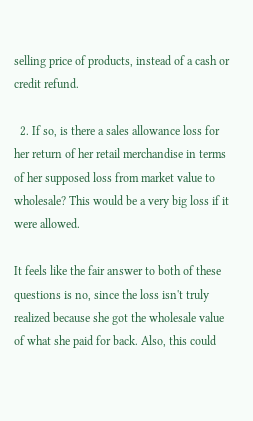selling price of products, instead of a cash or credit refund.

  2. If so, is there a sales allowance loss for her return of her retail merchandise in terms of her supposed loss from market value to wholesale? This would be a very big loss if it were allowed.

It feels like the fair answer to both of these questions is no, since the loss isn't truly realized because she got the wholesale value of what she paid for back. Also, this could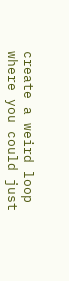create a weird loop where you could just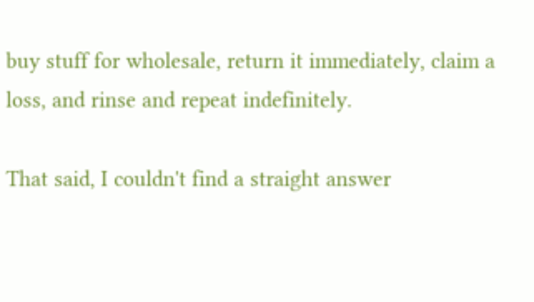buy stuff for wholesale, return it immediately, claim a loss, and rinse and repeat indefinitely.

That said, I couldn't find a straight answer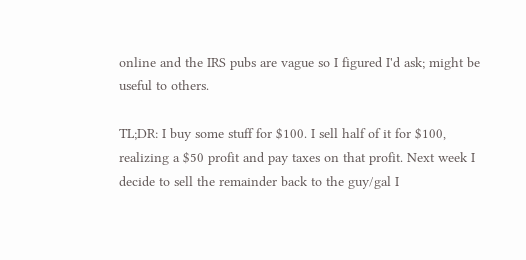online and the IRS pubs are vague so I figured I'd ask; might be useful to others.

TL;DR: I buy some stuff for $100. I sell half of it for $100, realizing a $50 profit and pay taxes on that profit. Next week I decide to sell the remainder back to the guy/gal I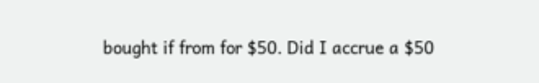bought if from for $50. Did I accrue a $50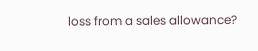loss from a sales allowance?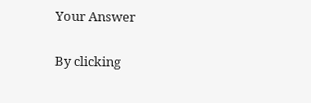Your Answer

By clicking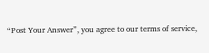“Post Your Answer”, you agree to our terms of service,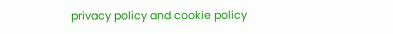privacy policy and cookie policy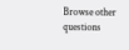Browse other questions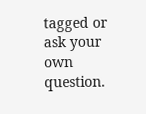tagged or ask your own question.